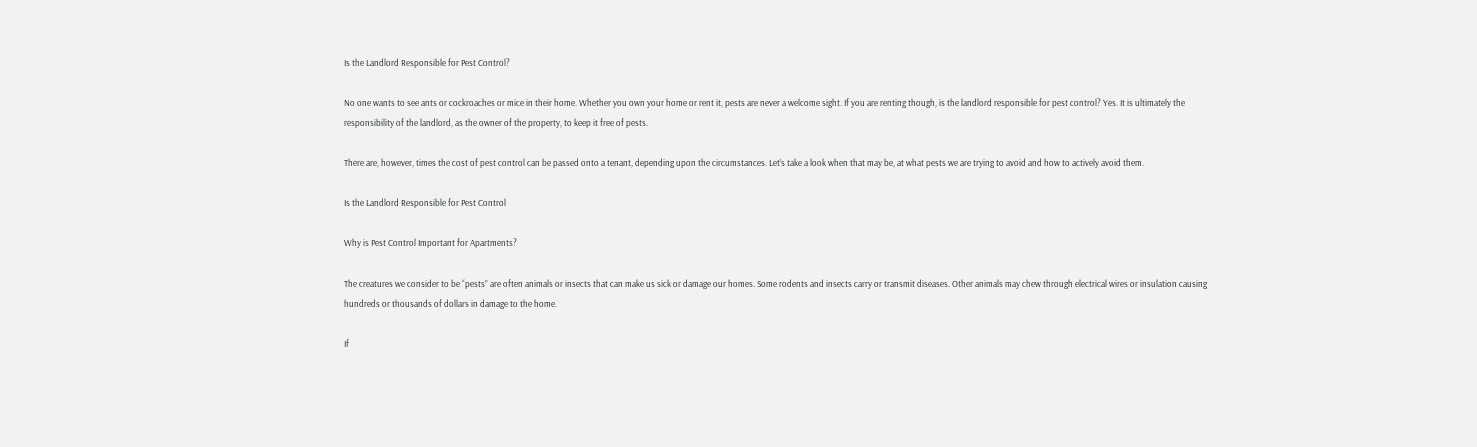Is the Landlord Responsible for Pest Control?

No one wants to see ants or cockroaches or mice in their home. Whether you own your home or rent it, pests are never a welcome sight. If you are renting though, is the landlord responsible for pest control? Yes. It is ultimately the responsibility of the landlord, as the owner of the property, to keep it free of pests.

There are, however, times the cost of pest control can be passed onto a tenant, depending upon the circumstances. Let’s take a look when that may be, at what pests we are trying to avoid and how to actively avoid them.

Is the Landlord Responsible for Pest Control

Why is Pest Control Important for Apartments?

The creatures we consider to be “pests” are often animals or insects that can make us sick or damage our homes. Some rodents and insects carry or transmit diseases. Other animals may chew through electrical wires or insulation causing hundreds or thousands of dollars in damage to the home.

If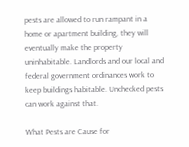pests are allowed to run rampant in a home or apartment building, they will eventually make the property uninhabitable. Landlords and our local and federal government ordinances work to keep buildings habitable. Unchecked pests can work against that.

What Pests are Cause for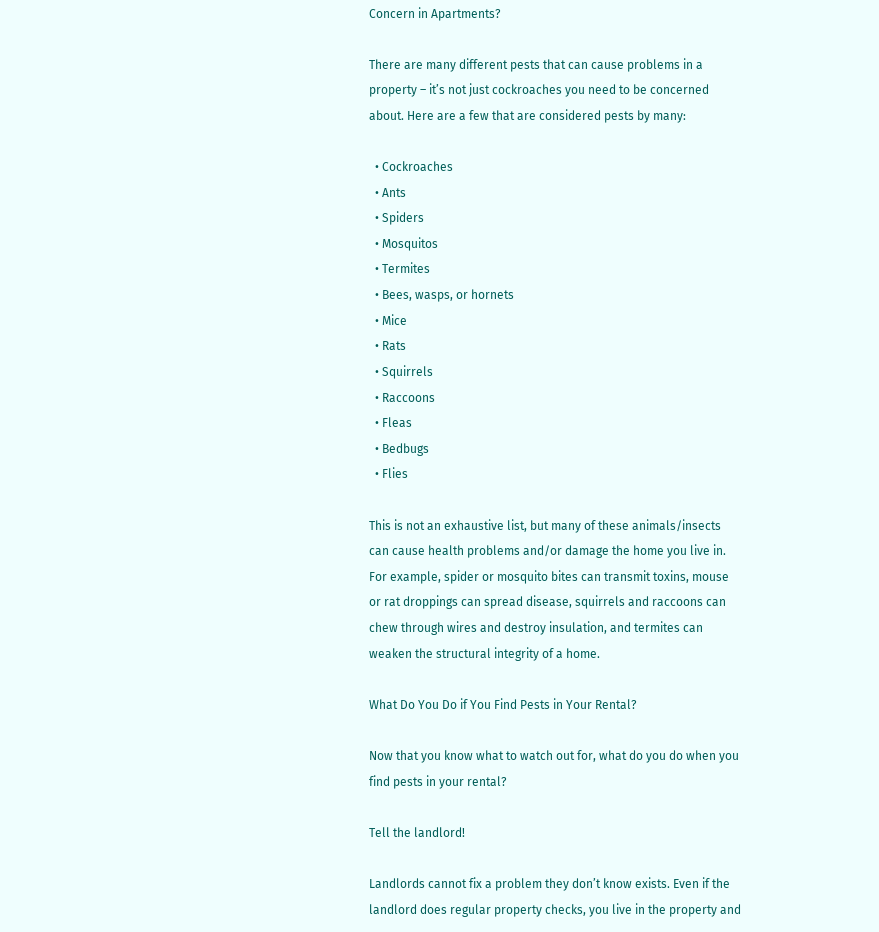Concern in Apartments?

There are many different pests that can cause problems in a property – it’s not just cockroaches you need to be concerned about. Here are a few that are considered pests by many:

  • Cockroaches
  • Ants
  • Spiders
  • Mosquitos
  • Termites
  • Bees, wasps, or hornets
  • Mice
  • Rats
  • Squirrels
  • Raccoons
  • Fleas
  • Bedbugs
  • Flies

This is not an exhaustive list, but many of these animals/insects can cause health problems and/or damage the home you live in. For example, spider or mosquito bites can transmit toxins, mouse or rat droppings can spread disease, squirrels and raccoons can chew through wires and destroy insulation, and termites can weaken the structural integrity of a home.

What Do You Do if You Find Pests in Your Rental?

Now that you know what to watch out for, what do you do when you find pests in your rental?

Tell the landlord!

Landlords cannot fix a problem they don’t know exists. Even if the landlord does regular property checks, you live in the property and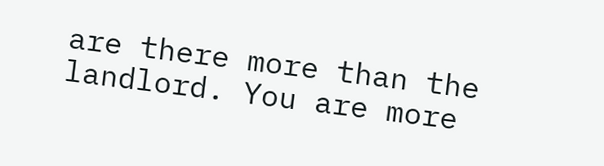are there more than the landlord. You are more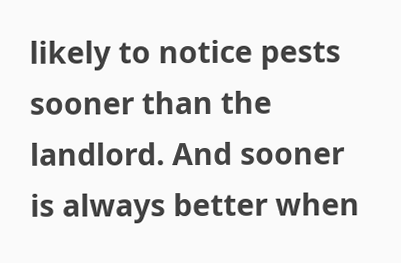likely to notice pests sooner than the landlord. And sooner is always better when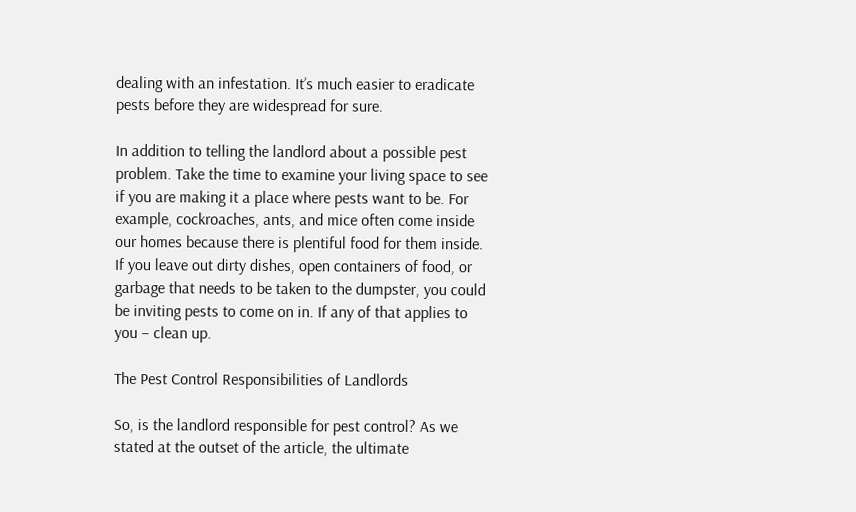dealing with an infestation. It’s much easier to eradicate pests before they are widespread for sure.

In addition to telling the landlord about a possible pest problem. Take the time to examine your living space to see if you are making it a place where pests want to be. For example, cockroaches, ants, and mice often come inside our homes because there is plentiful food for them inside. If you leave out dirty dishes, open containers of food, or garbage that needs to be taken to the dumpster, you could be inviting pests to come on in. If any of that applies to you – clean up.

The Pest Control Responsibilities of Landlords

So, is the landlord responsible for pest control? As we stated at the outset of the article, the ultimate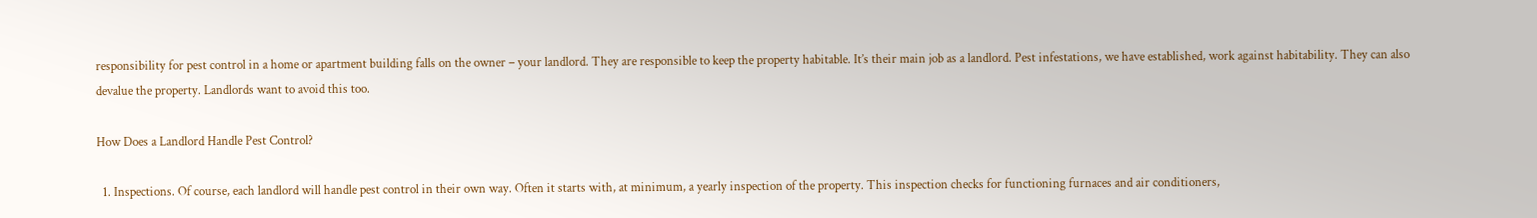responsibility for pest control in a home or apartment building falls on the owner – your landlord. They are responsible to keep the property habitable. It’s their main job as a landlord. Pest infestations, we have established, work against habitability. They can also devalue the property. Landlords want to avoid this too.

How Does a Landlord Handle Pest Control?

  1. Inspections. Of course, each landlord will handle pest control in their own way. Often it starts with, at minimum, a yearly inspection of the property. This inspection checks for functioning furnaces and air conditioners,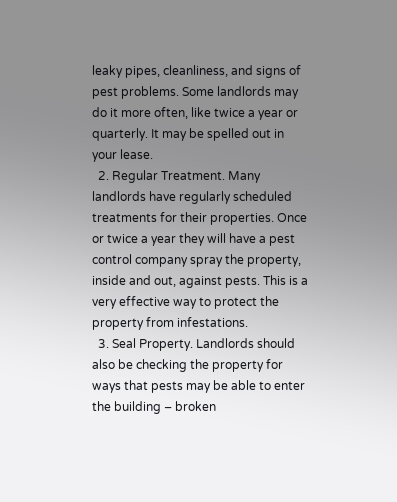leaky pipes, cleanliness, and signs of pest problems. Some landlords may do it more often, like twice a year or quarterly. It may be spelled out in your lease.
  2. Regular Treatment. Many landlords have regularly scheduled treatments for their properties. Once or twice a year they will have a pest control company spray the property, inside and out, against pests. This is a very effective way to protect the property from infestations.
  3. Seal Property. Landlords should also be checking the property for ways that pests may be able to enter the building – broken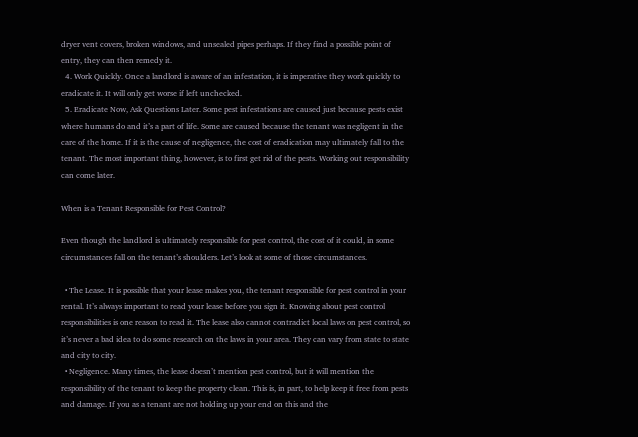dryer vent covers, broken windows, and unsealed pipes perhaps. If they find a possible point of entry, they can then remedy it.
  4. Work Quickly. Once a landlord is aware of an infestation, it is imperative they work quickly to eradicate it. It will only get worse if left unchecked.
  5. Eradicate Now, Ask Questions Later. Some pest infestations are caused just because pests exist where humans do and it’s a part of life. Some are caused because the tenant was negligent in the care of the home. If it is the cause of negligence, the cost of eradication may ultimately fall to the tenant. The most important thing, however, is to first get rid of the pests. Working out responsibility can come later.

When is a Tenant Responsible for Pest Control?

Even though the landlord is ultimately responsible for pest control, the cost of it could, in some circumstances fall on the tenant’s shoulders. Let’s look at some of those circumstances.

  • The Lease. It is possible that your lease makes you, the tenant responsible for pest control in your rental. It’s always important to read your lease before you sign it. Knowing about pest control responsibilities is one reason to read it. The lease also cannot contradict local laws on pest control, so it’s never a bad idea to do some research on the laws in your area. They can vary from state to state and city to city.
  • Negligence. Many times, the lease doesn’t mention pest control, but it will mention the responsibility of the tenant to keep the property clean. This is, in part, to help keep it free from pests and damage. If you as a tenant are not holding up your end on this and the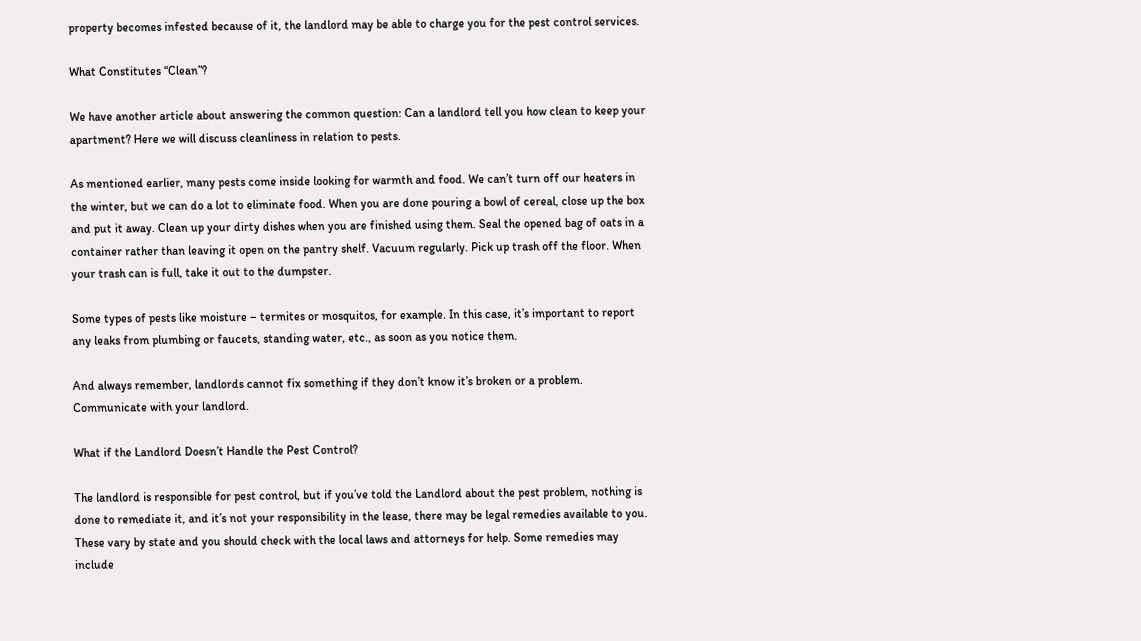property becomes infested because of it, the landlord may be able to charge you for the pest control services.

What Constitutes “Clean”?

We have another article about answering the common question: Can a landlord tell you how clean to keep your apartment? Here we will discuss cleanliness in relation to pests.

As mentioned earlier, many pests come inside looking for warmth and food. We can’t turn off our heaters in the winter, but we can do a lot to eliminate food. When you are done pouring a bowl of cereal, close up the box and put it away. Clean up your dirty dishes when you are finished using them. Seal the opened bag of oats in a container rather than leaving it open on the pantry shelf. Vacuum regularly. Pick up trash off the floor. When your trash can is full, take it out to the dumpster.

Some types of pests like moisture – termites or mosquitos, for example. In this case, it’s important to report any leaks from plumbing or faucets, standing water, etc., as soon as you notice them.

And always remember, landlords cannot fix something if they don’t know it’s broken or a problem. Communicate with your landlord.

What if the Landlord Doesn’t Handle the Pest Control?

The landlord is responsible for pest control, but if you’ve told the Landlord about the pest problem, nothing is done to remediate it, and it’s not your responsibility in the lease, there may be legal remedies available to you. These vary by state and you should check with the local laws and attorneys for help. Some remedies may include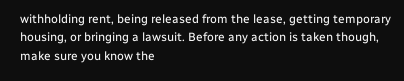withholding rent, being released from the lease, getting temporary housing, or bringing a lawsuit. Before any action is taken though, make sure you know the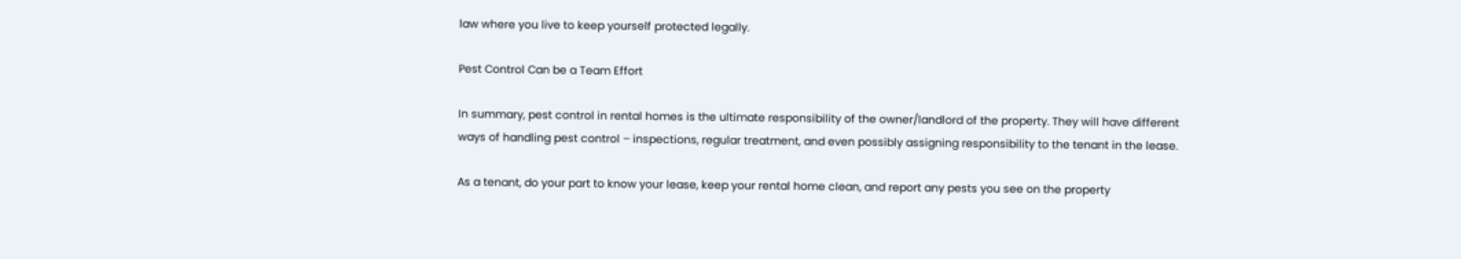law where you live to keep yourself protected legally.

Pest Control Can be a Team Effort

In summary, pest control in rental homes is the ultimate responsibility of the owner/landlord of the property. They will have different ways of handling pest control – inspections, regular treatment, and even possibly assigning responsibility to the tenant in the lease.

As a tenant, do your part to know your lease, keep your rental home clean, and report any pests you see on the property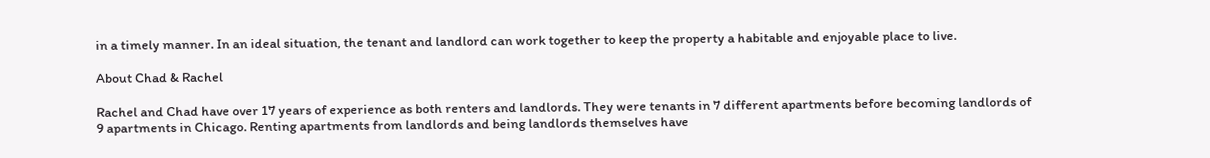in a timely manner. In an ideal situation, the tenant and landlord can work together to keep the property a habitable and enjoyable place to live.

About Chad & Rachel

Rachel and Chad have over 17 years of experience as both renters and landlords. They were tenants in 7 different apartments before becoming landlords of 9 apartments in Chicago. Renting apartments from landlords and being landlords themselves have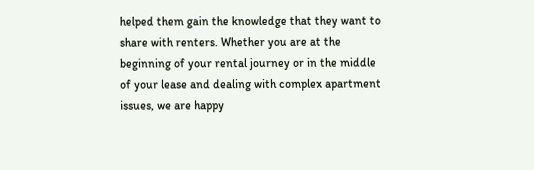helped them gain the knowledge that they want to share with renters. Whether you are at the beginning of your rental journey or in the middle of your lease and dealing with complex apartment issues, we are happy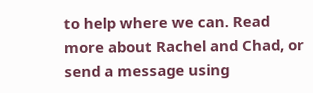to help where we can. Read more about Rachel and Chad, or send a message using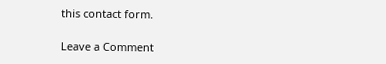this contact form.

Leave a Comment